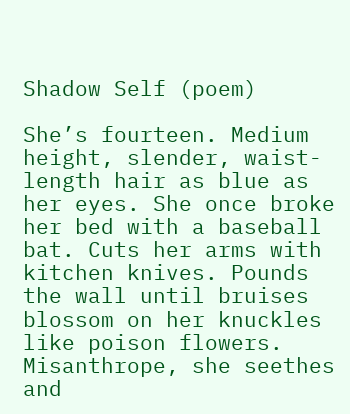Shadow Self (poem)

She’s fourteen. Medium height, slender, waist-length hair as blue as her eyes. She once broke her bed with a baseball bat. Cuts her arms with kitchen knives. Pounds the wall until bruises blossom on her knuckles like poison flowers. Misanthrope, she seethes and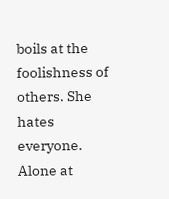boils at the foolishness of others. She hates everyone. Alone at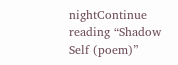nightContinue reading “Shadow Self (poem)”